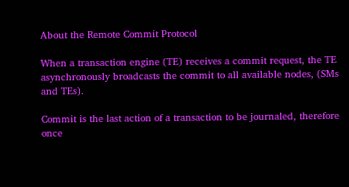About the Remote Commit Protocol

When a transaction engine (TE) receives a commit request, the TE asynchronously broadcasts the commit to all available nodes, (SMs and TEs).

Commit is the last action of a transaction to be journaled, therefore once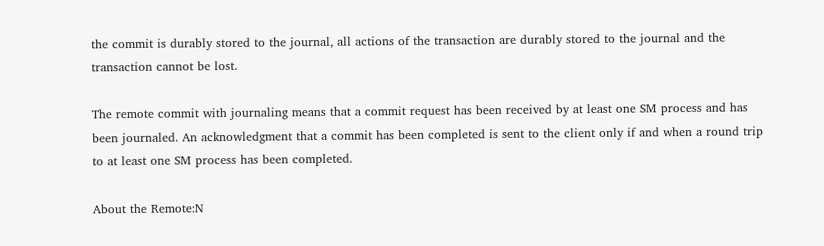the commit is durably stored to the journal, all actions of the transaction are durably stored to the journal and the transaction cannot be lost.

The remote commit with journaling means that a commit request has been received by at least one SM process and has been journaled. An acknowledgment that a commit has been completed is sent to the client only if and when a round trip to at least one SM process has been completed.

About the Remote:N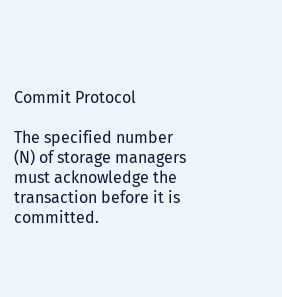Commit Protocol

The specified number (N) of storage managers must acknowledge the transaction before it is committed.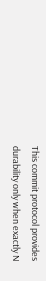This commit protocol provides durability only when exactly N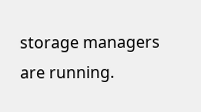storage managers are running.